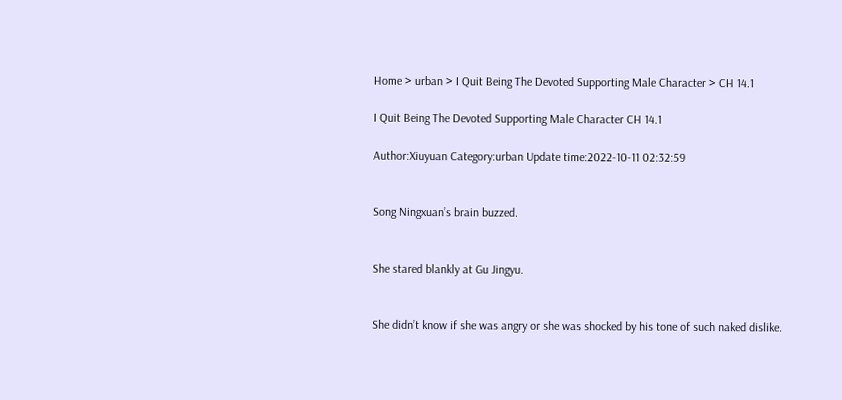Home > urban > I Quit Being The Devoted Supporting Male Character > CH 14.1

I Quit Being The Devoted Supporting Male Character CH 14.1

Author:Xiuyuan Category:urban Update time:2022-10-11 02:32:59


Song Ningxuan’s brain buzzed.


She stared blankly at Gu Jingyu.


She didn’t know if she was angry or she was shocked by his tone of such naked dislike.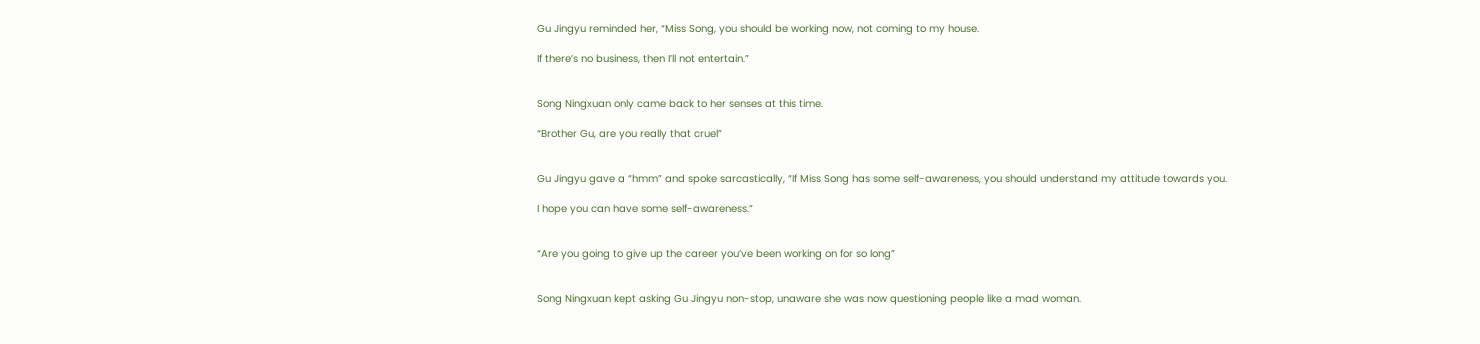Gu Jingyu reminded her, “Miss Song, you should be working now, not coming to my house.

If there’s no business, then I’ll not entertain.”


Song Ningxuan only came back to her senses at this time.

“Brother Gu, are you really that cruel”


Gu Jingyu gave a “hmm” and spoke sarcastically, “If Miss Song has some self-awareness, you should understand my attitude towards you.

I hope you can have some self-awareness.”


“Are you going to give up the career you’ve been working on for so long”


Song Ningxuan kept asking Gu Jingyu non-stop, unaware she was now questioning people like a mad woman.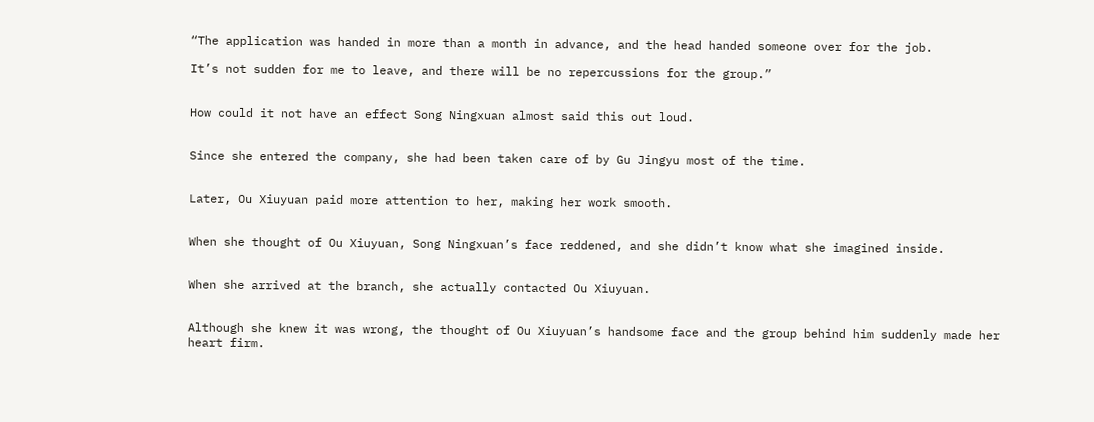“The application was handed in more than a month in advance, and the head handed someone over for the job.

It’s not sudden for me to leave, and there will be no repercussions for the group.”


How could it not have an effect Song Ningxuan almost said this out loud.


Since she entered the company, she had been taken care of by Gu Jingyu most of the time.


Later, Ou Xiuyuan paid more attention to her, making her work smooth.


When she thought of Ou Xiuyuan, Song Ningxuan’s face reddened, and she didn’t know what she imagined inside.


When she arrived at the branch, she actually contacted Ou Xiuyuan.


Although she knew it was wrong, the thought of Ou Xiuyuan’s handsome face and the group behind him suddenly made her heart firm.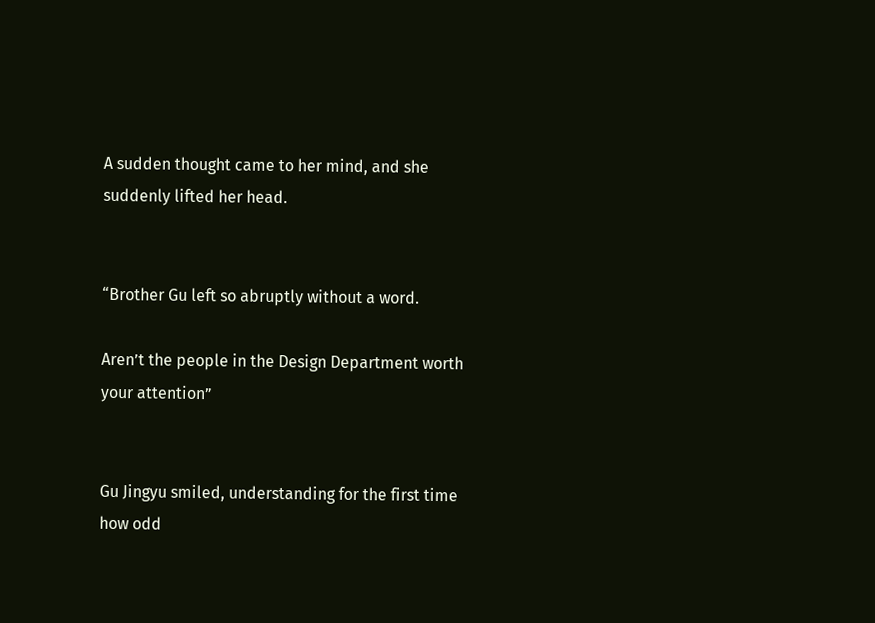A sudden thought came to her mind, and she suddenly lifted her head.


“Brother Gu left so abruptly without a word.

Aren’t the people in the Design Department worth your attention”


Gu Jingyu smiled, understanding for the first time how odd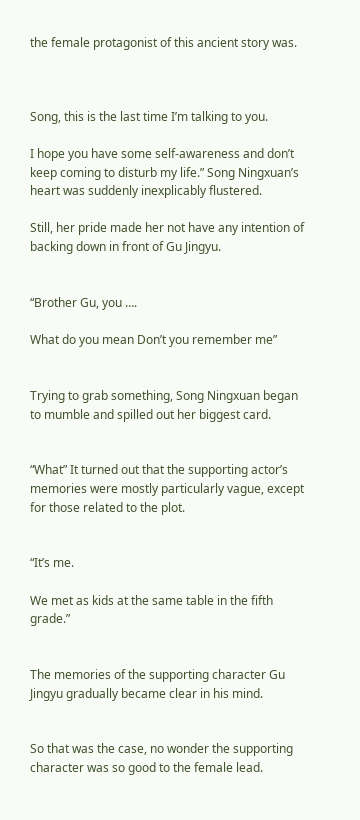the female protagonist of this ancient story was.



Song, this is the last time I’m talking to you.

I hope you have some self-awareness and don’t keep coming to disturb my life.” Song Ningxuan’s heart was suddenly inexplicably flustered.

Still, her pride made her not have any intention of backing down in front of Gu Jingyu.


“Brother Gu, you ….

What do you mean Don’t you remember me”


Trying to grab something, Song Ningxuan began to mumble and spilled out her biggest card.


“What” It turned out that the supporting actor’s memories were mostly particularly vague, except for those related to the plot.


“It’s me.

We met as kids at the same table in the fifth grade.”


The memories of the supporting character Gu Jingyu gradually became clear in his mind.


So that was the case, no wonder the supporting character was so good to the female lead.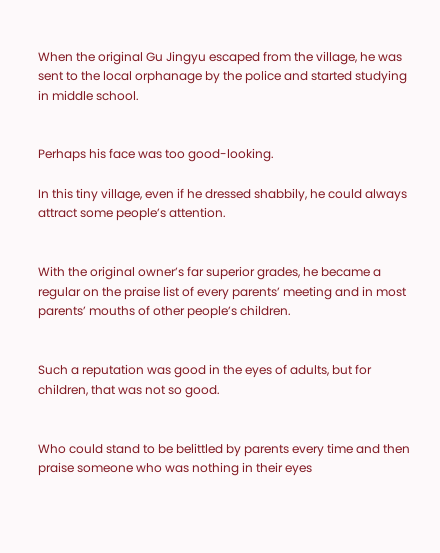When the original Gu Jingyu escaped from the village, he was sent to the local orphanage by the police and started studying in middle school.


Perhaps his face was too good-looking.

In this tiny village, even if he dressed shabbily, he could always attract some people’s attention.


With the original owner’s far superior grades, he became a regular on the praise list of every parents’ meeting and in most parents’ mouths of other people’s children.


Such a reputation was good in the eyes of adults, but for children, that was not so good.


Who could stand to be belittled by parents every time and then praise someone who was nothing in their eyes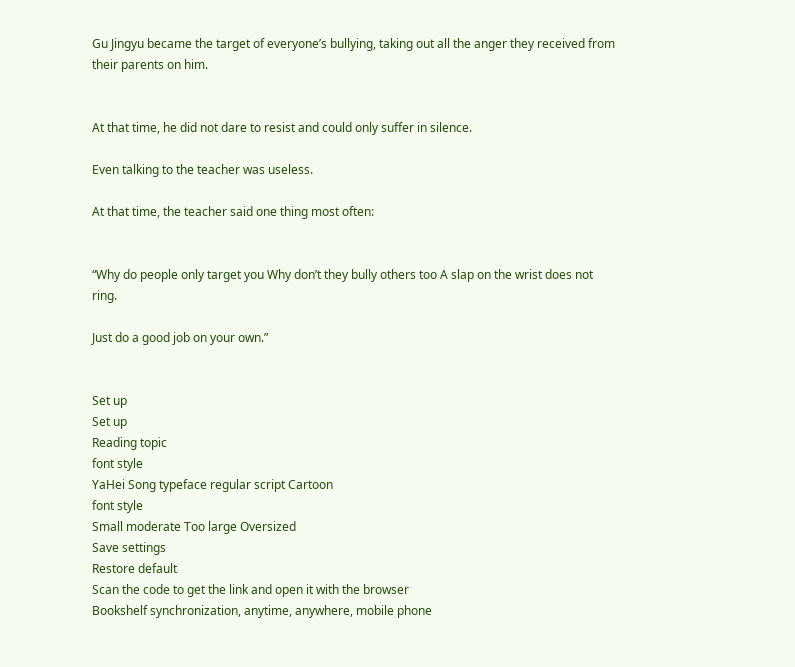Gu Jingyu became the target of everyone’s bullying, taking out all the anger they received from their parents on him.


At that time, he did not dare to resist and could only suffer in silence.

Even talking to the teacher was useless.

At that time, the teacher said one thing most often:


“Why do people only target you Why don’t they bully others too A slap on the wrist does not ring.

Just do a good job on your own.”


Set up
Set up
Reading topic
font style
YaHei Song typeface regular script Cartoon
font style
Small moderate Too large Oversized
Save settings
Restore default
Scan the code to get the link and open it with the browser
Bookshelf synchronization, anytime, anywhere, mobile phone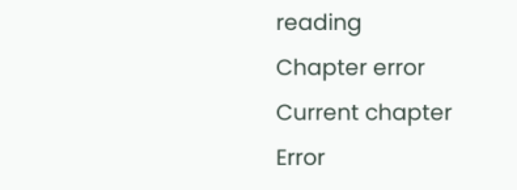reading
Chapter error
Current chapter
Error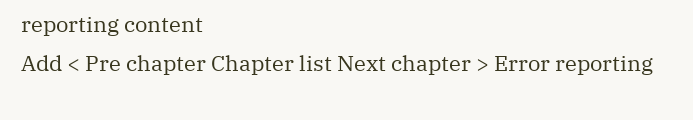reporting content
Add < Pre chapter Chapter list Next chapter > Error reporting